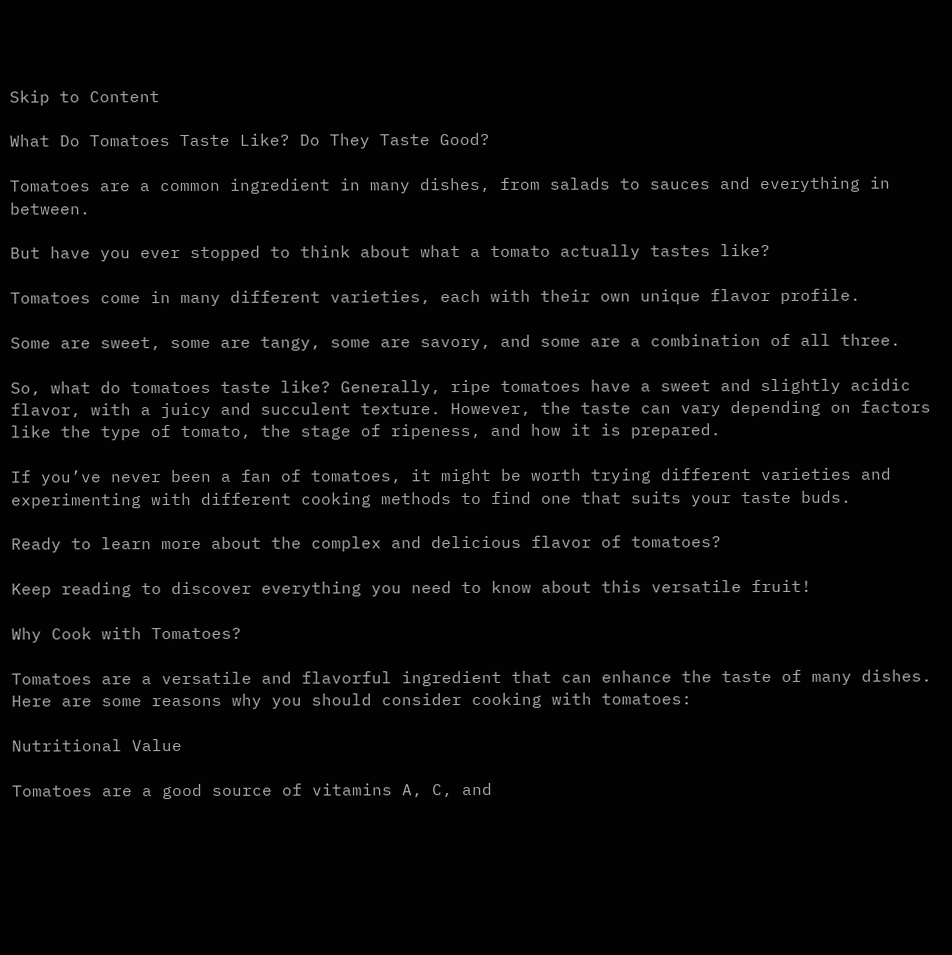Skip to Content

What Do Tomatoes Taste Like? Do They Taste Good?

Tomatoes are a common ingredient in many dishes, from salads to sauces and everything in between.

But have you ever stopped to think about what a tomato actually tastes like?

Tomatoes come in many different varieties, each with their own unique flavor profile.

Some are sweet, some are tangy, some are savory, and some are a combination of all three.

So, what do tomatoes taste like? Generally, ripe tomatoes have a sweet and slightly acidic flavor, with a juicy and succulent texture. However, the taste can vary depending on factors like the type of tomato, the stage of ripeness, and how it is prepared.

If you’ve never been a fan of tomatoes, it might be worth trying different varieties and experimenting with different cooking methods to find one that suits your taste buds.

Ready to learn more about the complex and delicious flavor of tomatoes?

Keep reading to discover everything you need to know about this versatile fruit!

Why Cook with Tomatoes?

Tomatoes are a versatile and flavorful ingredient that can enhance the taste of many dishes. Here are some reasons why you should consider cooking with tomatoes:

Nutritional Value

Tomatoes are a good source of vitamins A, C, and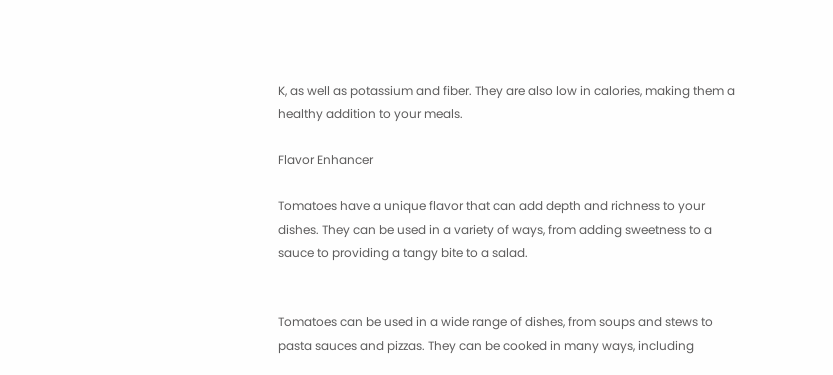K, as well as potassium and fiber. They are also low in calories, making them a healthy addition to your meals.

Flavor Enhancer

Tomatoes have a unique flavor that can add depth and richness to your dishes. They can be used in a variety of ways, from adding sweetness to a sauce to providing a tangy bite to a salad.


Tomatoes can be used in a wide range of dishes, from soups and stews to pasta sauces and pizzas. They can be cooked in many ways, including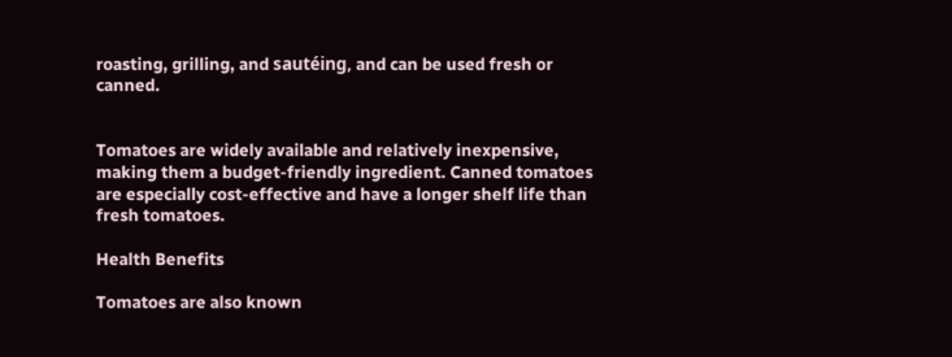roasting, grilling, and sautéing, and can be used fresh or canned.


Tomatoes are widely available and relatively inexpensive, making them a budget-friendly ingredient. Canned tomatoes are especially cost-effective and have a longer shelf life than fresh tomatoes.

Health Benefits

Tomatoes are also known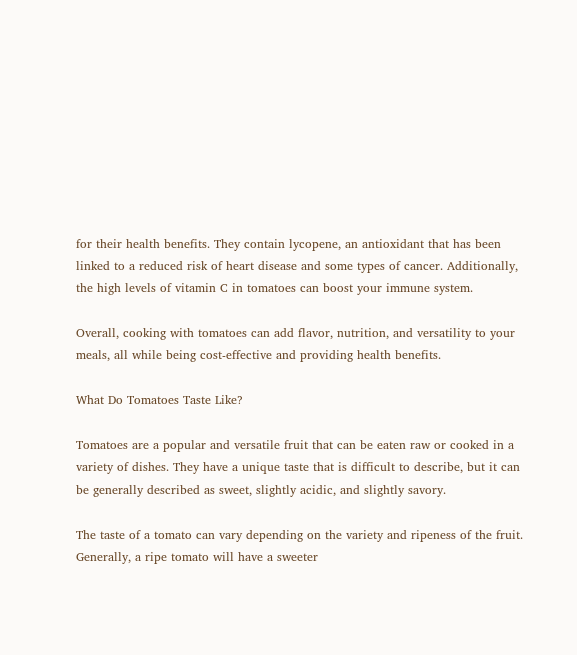for their health benefits. They contain lycopene, an antioxidant that has been linked to a reduced risk of heart disease and some types of cancer. Additionally, the high levels of vitamin C in tomatoes can boost your immune system.

Overall, cooking with tomatoes can add flavor, nutrition, and versatility to your meals, all while being cost-effective and providing health benefits.

What Do Tomatoes Taste Like?

Tomatoes are a popular and versatile fruit that can be eaten raw or cooked in a variety of dishes. They have a unique taste that is difficult to describe, but it can be generally described as sweet, slightly acidic, and slightly savory.

The taste of a tomato can vary depending on the variety and ripeness of the fruit. Generally, a ripe tomato will have a sweeter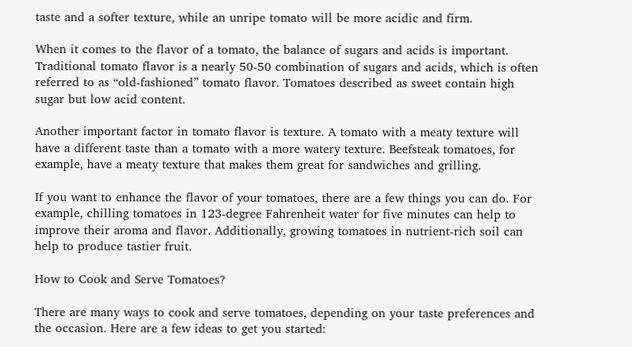taste and a softer texture, while an unripe tomato will be more acidic and firm.

When it comes to the flavor of a tomato, the balance of sugars and acids is important. Traditional tomato flavor is a nearly 50-50 combination of sugars and acids, which is often referred to as “old-fashioned” tomato flavor. Tomatoes described as sweet contain high sugar but low acid content.

Another important factor in tomato flavor is texture. A tomato with a meaty texture will have a different taste than a tomato with a more watery texture. Beefsteak tomatoes, for example, have a meaty texture that makes them great for sandwiches and grilling.

If you want to enhance the flavor of your tomatoes, there are a few things you can do. For example, chilling tomatoes in 123-degree Fahrenheit water for five minutes can help to improve their aroma and flavor. Additionally, growing tomatoes in nutrient-rich soil can help to produce tastier fruit.

How to Cook and Serve Tomatoes?

There are many ways to cook and serve tomatoes, depending on your taste preferences and the occasion. Here are a few ideas to get you started: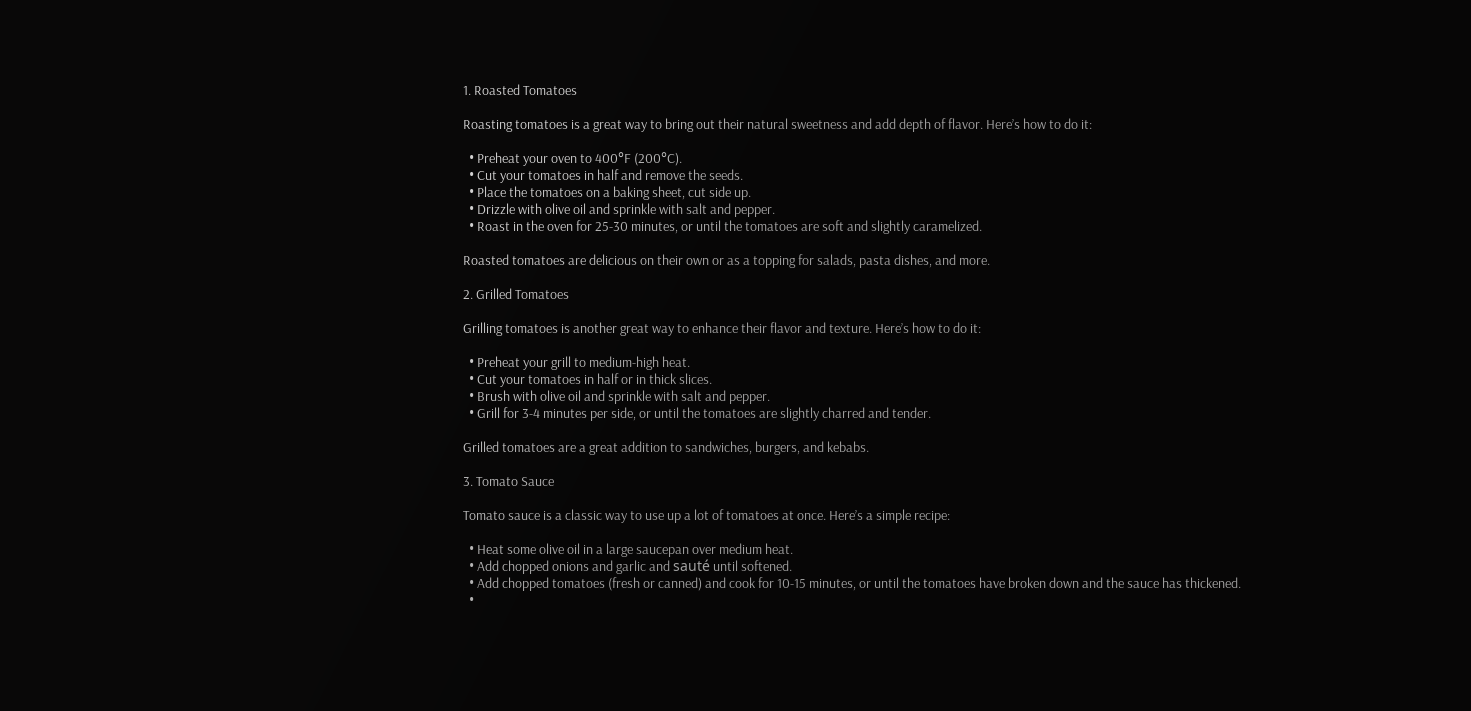1. Roasted Tomatoes

Roasting tomatoes is a great way to bring out their natural sweetness and add depth of flavor. Here’s how to do it:

  • Preheat your oven to 400°F (200°C).
  • Cut your tomatoes in half and remove the seeds.
  • Place the tomatoes on a baking sheet, cut side up.
  • Drizzle with olive oil and sprinkle with salt and pepper.
  • Roast in the oven for 25-30 minutes, or until the tomatoes are soft and slightly caramelized.

Roasted tomatoes are delicious on their own or as a topping for salads, pasta dishes, and more.

2. Grilled Tomatoes

Grilling tomatoes is another great way to enhance their flavor and texture. Here’s how to do it:

  • Preheat your grill to medium-high heat.
  • Cut your tomatoes in half or in thick slices.
  • Brush with olive oil and sprinkle with salt and pepper.
  • Grill for 3-4 minutes per side, or until the tomatoes are slightly charred and tender.

Grilled tomatoes are a great addition to sandwiches, burgers, and kebabs.

3. Tomato Sauce

Tomato sauce is a classic way to use up a lot of tomatoes at once. Here’s a simple recipe:

  • Heat some olive oil in a large saucepan over medium heat.
  • Add chopped onions and garlic and sauté until softened.
  • Add chopped tomatoes (fresh or canned) and cook for 10-15 minutes, or until the tomatoes have broken down and the sauce has thickened.
  •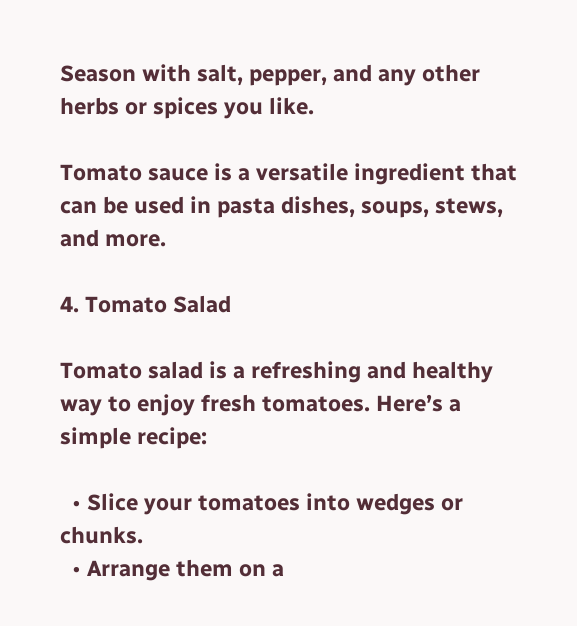Season with salt, pepper, and any other herbs or spices you like.

Tomato sauce is a versatile ingredient that can be used in pasta dishes, soups, stews, and more.

4. Tomato Salad

Tomato salad is a refreshing and healthy way to enjoy fresh tomatoes. Here’s a simple recipe:

  • Slice your tomatoes into wedges or chunks.
  • Arrange them on a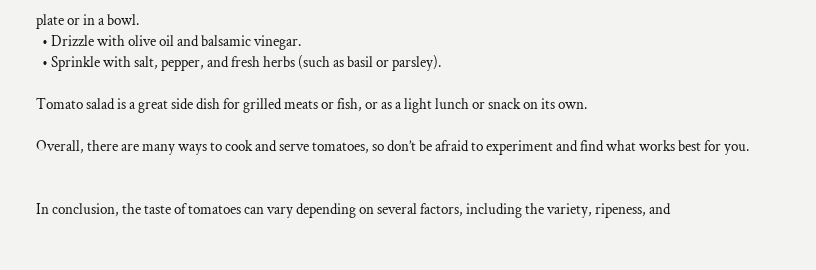plate or in a bowl.
  • Drizzle with olive oil and balsamic vinegar.
  • Sprinkle with salt, pepper, and fresh herbs (such as basil or parsley).

Tomato salad is a great side dish for grilled meats or fish, or as a light lunch or snack on its own.

Overall, there are many ways to cook and serve tomatoes, so don’t be afraid to experiment and find what works best for you.


In conclusion, the taste of tomatoes can vary depending on several factors, including the variety, ripeness, and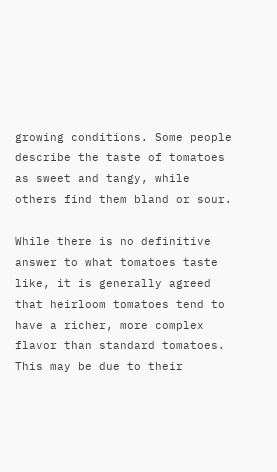growing conditions. Some people describe the taste of tomatoes as sweet and tangy, while others find them bland or sour.

While there is no definitive answer to what tomatoes taste like, it is generally agreed that heirloom tomatoes tend to have a richer, more complex flavor than standard tomatoes. This may be due to their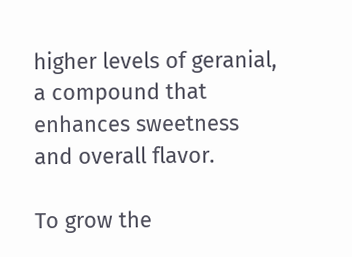higher levels of geranial, a compound that enhances sweetness and overall flavor.

To grow the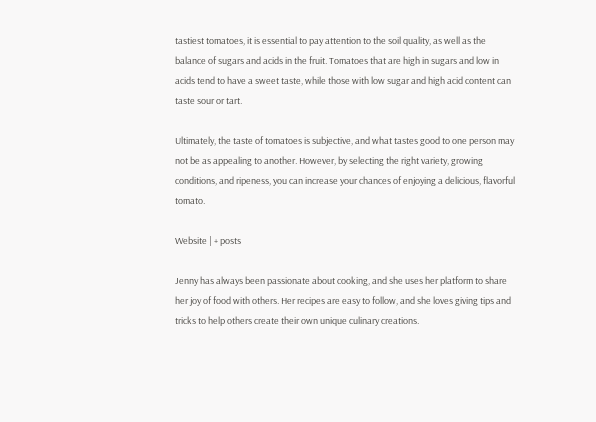tastiest tomatoes, it is essential to pay attention to the soil quality, as well as the balance of sugars and acids in the fruit. Tomatoes that are high in sugars and low in acids tend to have a sweet taste, while those with low sugar and high acid content can taste sour or tart.

Ultimately, the taste of tomatoes is subjective, and what tastes good to one person may not be as appealing to another. However, by selecting the right variety, growing conditions, and ripeness, you can increase your chances of enjoying a delicious, flavorful tomato.

Website | + posts

Jenny has always been passionate about cooking, and she uses her platform to share her joy of food with others. Her recipes are easy to follow, and she loves giving tips and tricks to help others create their own unique culinary creations.